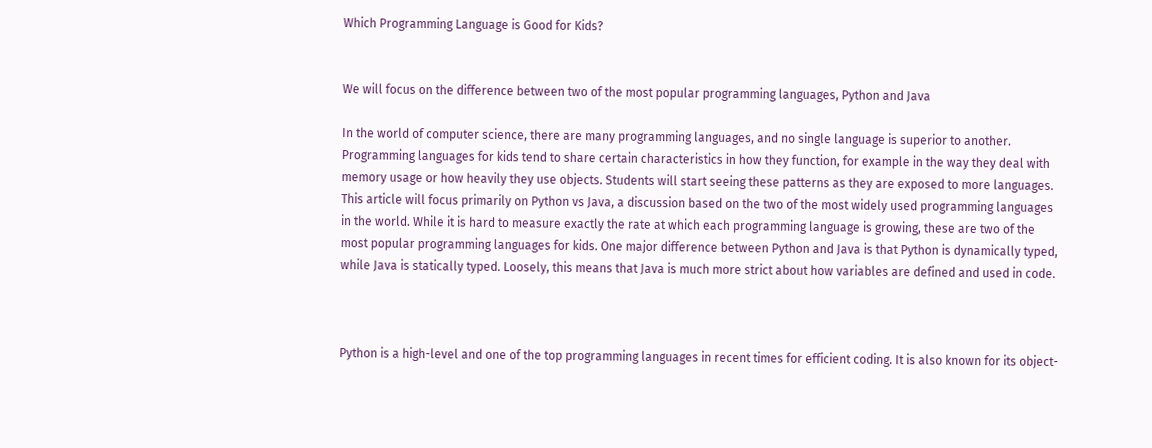Which Programming Language is Good for Kids?


We will focus on the difference between two of the most popular programming languages, Python and Java

In the world of computer science, there are many programming languages, and no single language is superior to another. Programming languages for kids tend to share certain characteristics in how they function, for example in the way they deal with memory usage or how heavily they use objects. Students will start seeing these patterns as they are exposed to more languages. This article will focus primarily on Python vs Java, a discussion based on the two of the most widely used programming languages in the world. While it is hard to measure exactly the rate at which each programming language is growing, these are two of the most popular programming languages for kids. One major difference between Python and Java is that Python is dynamically typed, while Java is statically typed. Loosely, this means that Java is much more strict about how variables are defined and used in code.



Python is a high-level and one of the top programming languages in recent times for efficient coding. It is also known for its object-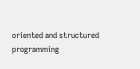oriented and structured programming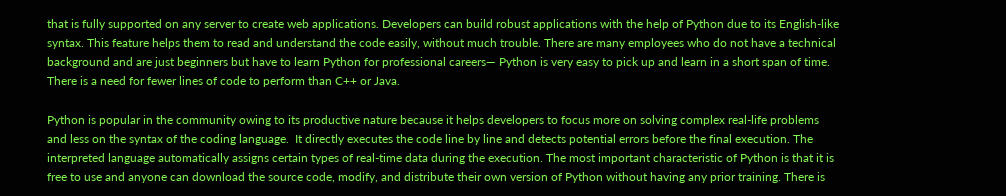that is fully supported on any server to create web applications. Developers can build robust applications with the help of Python due to its English-like syntax. This feature helps them to read and understand the code easily, without much trouble. There are many employees who do not have a technical background and are just beginners but have to learn Python for professional careers— Python is very easy to pick up and learn in a short span of time. There is a need for fewer lines of code to perform than C++ or Java.

Python is popular in the community owing to its productive nature because it helps developers to focus more on solving complex real-life problems and less on the syntax of the coding language.  It directly executes the code line by line and detects potential errors before the final execution. The interpreted language automatically assigns certain types of real-time data during the execution. The most important characteristic of Python is that it is free to use and anyone can download the source code, modify, and distribute their own version of Python without having any prior training. There is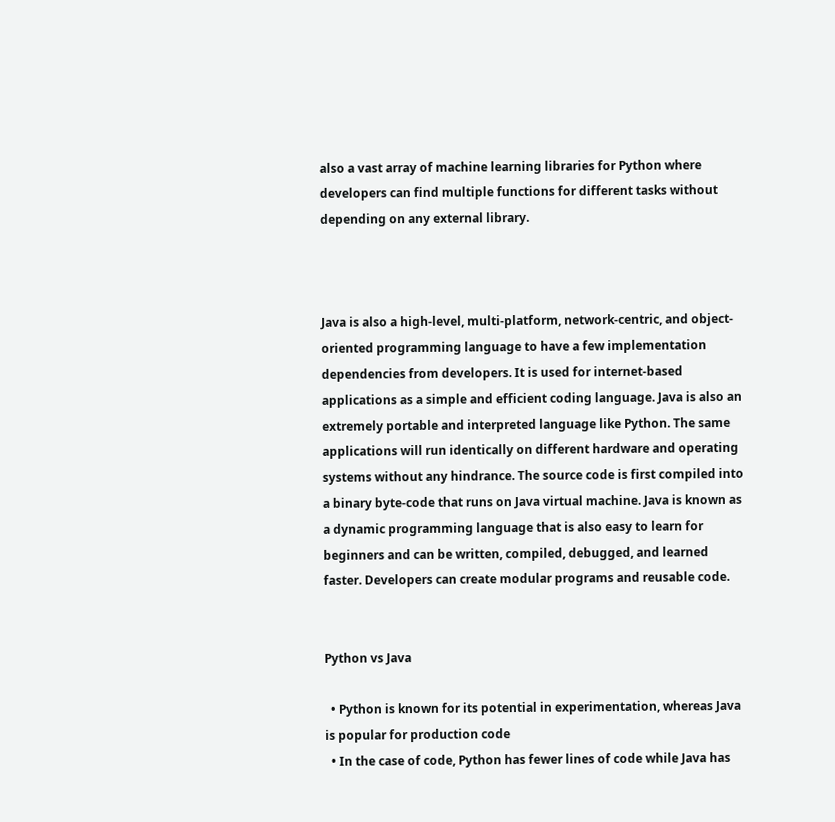also a vast array of machine learning libraries for Python where developers can find multiple functions for different tasks without depending on any external library.



Java is also a high-level, multi-platform, network-centric, and object-oriented programming language to have a few implementation dependencies from developers. It is used for internet-based applications as a simple and efficient coding language. Java is also an extremely portable and interpreted language like Python. The same applications will run identically on different hardware and operating systems without any hindrance. The source code is first compiled into a binary byte-code that runs on Java virtual machine. Java is known as a dynamic programming language that is also easy to learn for beginners and can be written, compiled, debugged, and learned faster. Developers can create modular programs and reusable code.


Python vs Java

  • Python is known for its potential in experimentation, whereas Java is popular for production code
  • In the case of code, Python has fewer lines of code while Java has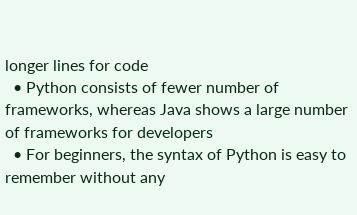longer lines for code
  • Python consists of fewer number of frameworks, whereas Java shows a large number of frameworks for developers
  • For beginners, the syntax of Python is easy to remember without any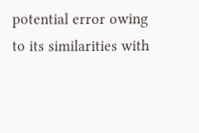potential error owing to its similarities with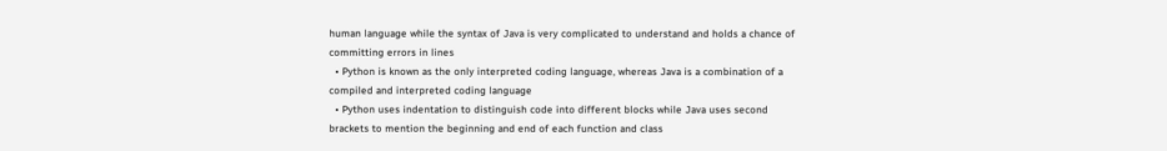human language while the syntax of Java is very complicated to understand and holds a chance of committing errors in lines
  • Python is known as the only interpreted coding language, whereas Java is a combination of a compiled and interpreted coding language
  • Python uses indentation to distinguish code into different blocks while Java uses second brackets to mention the beginning and end of each function and class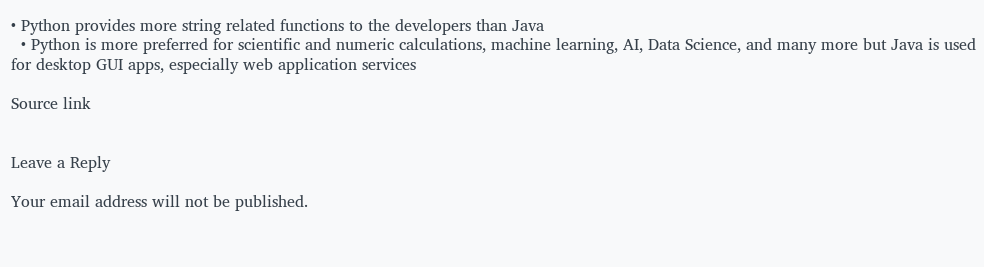• Python provides more string related functions to the developers than Java
  • Python is more preferred for scientific and numeric calculations, machine learning, AI, Data Science, and many more but Java is used for desktop GUI apps, especially web application services

Source link


Leave a Reply

Your email address will not be published.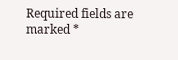Required fields are marked *